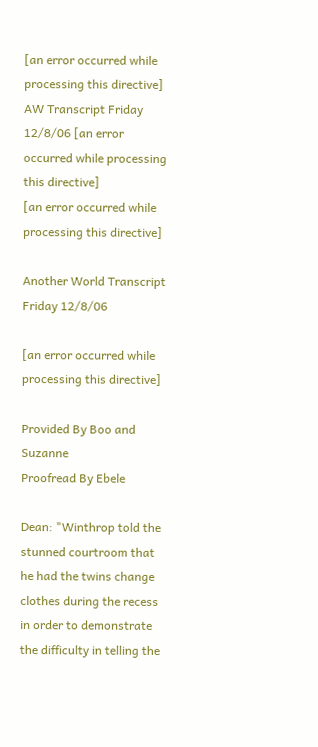[an error occurred while processing this directive] AW Transcript Friday 12/8/06 [an error occurred while processing this directive]
[an error occurred while processing this directive]

Another World Transcript Friday 12/8/06

[an error occurred while processing this directive]

Provided By Boo and Suzanne
Proofread By Ebele

Dean: "Winthrop told the stunned courtroom that he had the twins change clothes during the recess in order to demonstrate the difficulty in telling the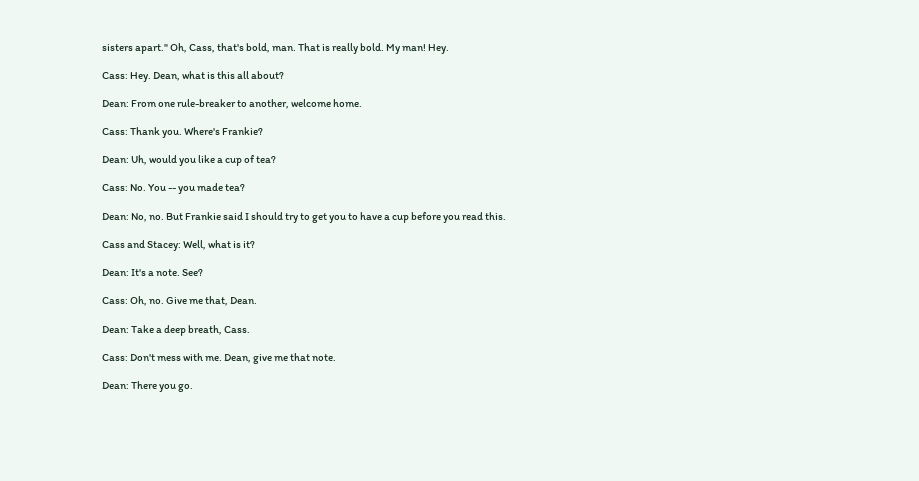sisters apart." Oh, Cass, that's bold, man. That is really bold. My man! Hey.

Cass: Hey. Dean, what is this all about?

Dean: From one rule-breaker to another, welcome home.

Cass: Thank you. Where's Frankie?

Dean: Uh, would you like a cup of tea?

Cass: No. You -- you made tea?

Dean: No, no. But Frankie said I should try to get you to have a cup before you read this.

Cass and Stacey: Well, what is it?

Dean: It's a note. See?

Cass: Oh, no. Give me that, Dean.

Dean: Take a deep breath, Cass.

Cass: Don't mess with me. Dean, give me that note.

Dean: There you go.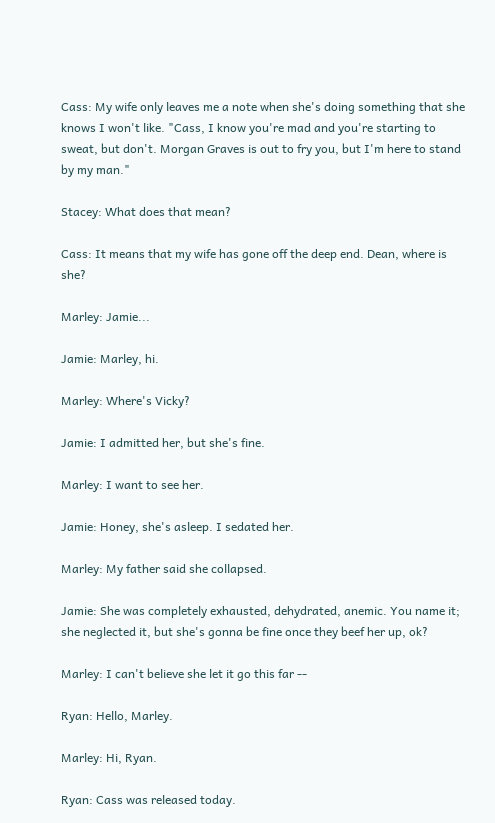Cass: My wife only leaves me a note when she's doing something that she knows I won't like. "Cass, I know you're mad and you're starting to sweat, but don't. Morgan Graves is out to fry you, but I'm here to stand by my man."

Stacey: What does that mean?

Cass: It means that my wife has gone off the deep end. Dean, where is she?

Marley: Jamie...

Jamie: Marley, hi.

Marley: Where's Vicky?

Jamie: I admitted her, but she's fine.

Marley: I want to see her.

Jamie: Honey, she's asleep. I sedated her.

Marley: My father said she collapsed.

Jamie: She was completely exhausted, dehydrated, anemic. You name it; she neglected it, but she's gonna be fine once they beef her up, ok?

Marley: I can't believe she let it go this far --

Ryan: Hello, Marley.

Marley: Hi, Ryan.

Ryan: Cass was released today.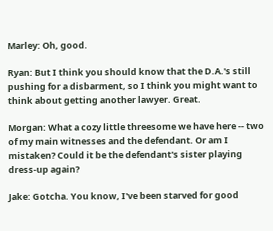Marley: Oh, good.

Ryan: But I think you should know that the D.A.'s still pushing for a disbarment, so I think you might want to think about getting another lawyer. Great.

Morgan: What a cozy little threesome we have here -- two of my main witnesses and the defendant. Or am I mistaken? Could it be the defendant's sister playing dress-up again?

Jake: Gotcha. You know, I've been starved for good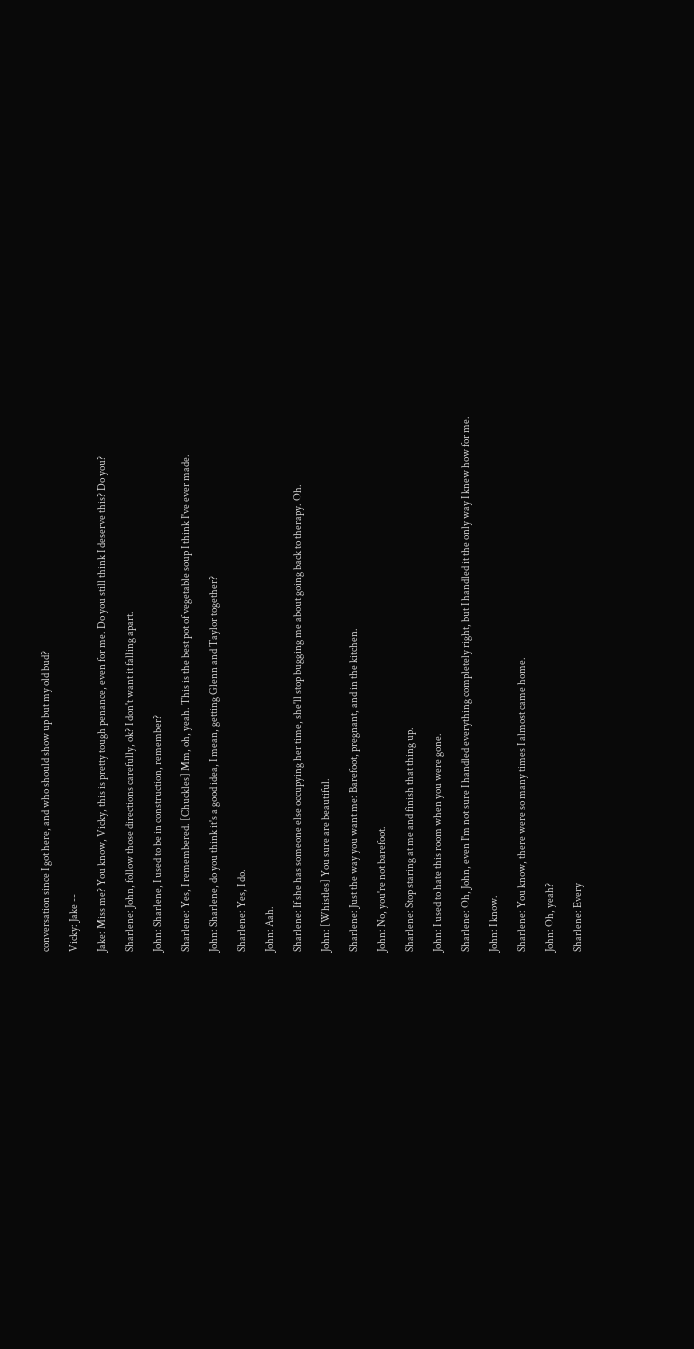conversation since I got here, and who should show up but my old bud?

Vicky: Jake --

Jake: Miss me? You know, Vicky, this is pretty tough penance, even for me. Do you still think I deserve this? Do you?

Sharlene: John, follow those directions carefully, ok? I don't want it falling apart.

John: Sharlene, I used to be in construction, remember?

Sharlene: Yes, I remembered. [Chuckles] Mm, oh, yeah. This is the best pot of vegetable soup I think I've ever made.

John: Sharlene, do you think it's a good idea, I mean, getting Glenn and Taylor together?

Sharlene: Yes, I do.

John: Aah.

Sharlene: If she has someone else occupying her time, she'll stop bugging me about going back to therapy. Oh.

John: [Whistles] You sure are beautiful.

Sharlene: Just the way you want me: Barefoot, pregnant, and in the kitchen.

John: No, you're not barefoot.

Sharlene: Stop staring at me and finish that thing up.

John: I used to hate this room when you were gone.

Sharlene: Oh, John, even I'm not sure I handled everything completely right, but I handled it the only way I knew how for me.

John: I know.

Sharlene: You know, there were so many times I almost came home.

John: Oh, yeah?

Sharlene: Every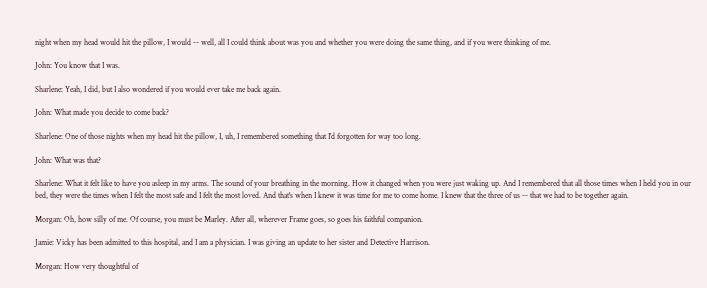night when my head would hit the pillow, I would -- well, all I could think about was you and whether you were doing the same thing, and if you were thinking of me.

John: You know that I was.

Sharlene: Yeah, I did, but I also wondered if you would ever take me back again.

John: What made you decide to come back?

Sharlene: One of those nights when my head hit the pillow, I, uh, I remembered something that I'd forgotten for way too long.

John: What was that?

Sharlene: What it felt like to have you asleep in my arms. The sound of your breathing in the morning. How it changed when you were just waking up. And I remembered that all those times when I held you in our bed, they were the times when I felt the most safe and I felt the most loved. And that's when I knew it was time for me to come home. I knew that the three of us -- that we had to be together again.

Morgan: Oh, how silly of me. Of course, you must be Marley. After all, wherever Frame goes, so goes his faithful companion.

Jamie: Vicky has been admitted to this hospital, and I am a physician. I was giving an update to her sister and Detective Harrison.

Morgan: How very thoughtful of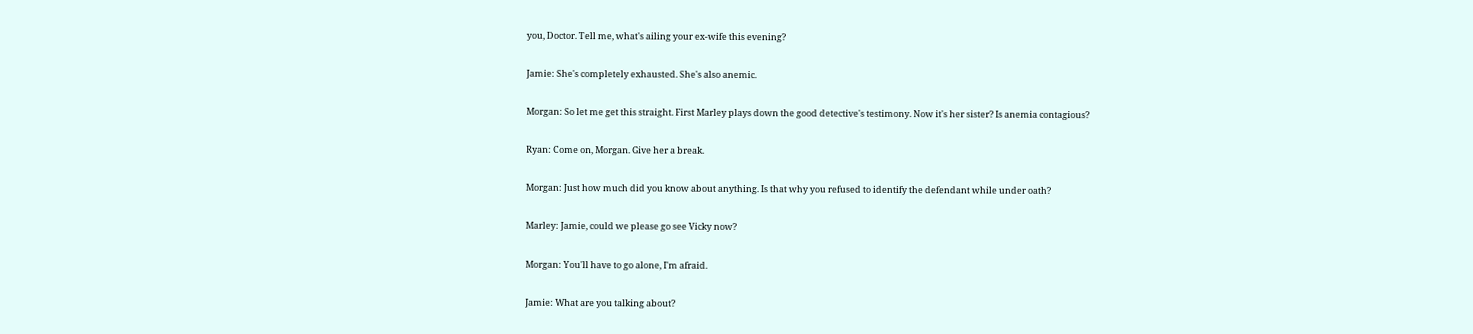you, Doctor. Tell me, what's ailing your ex-wife this evening?

Jamie: She's completely exhausted. She's also anemic.

Morgan: So let me get this straight. First Marley plays down the good detective's testimony. Now it's her sister? Is anemia contagious?

Ryan: Come on, Morgan. Give her a break.

Morgan: Just how much did you know about anything. Is that why you refused to identify the defendant while under oath?

Marley: Jamie, could we please go see Vicky now?

Morgan: You'll have to go alone, I'm afraid.

Jamie: What are you talking about?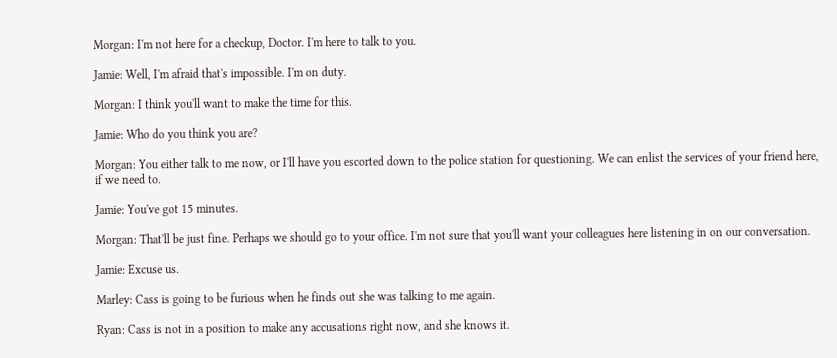Morgan: I'm not here for a checkup, Doctor. I'm here to talk to you.

Jamie: Well, I'm afraid that's impossible. I'm on duty.

Morgan: I think you'll want to make the time for this.

Jamie: Who do you think you are?

Morgan: You either talk to me now, or I'll have you escorted down to the police station for questioning. We can enlist the services of your friend here, if we need to.

Jamie: You've got 15 minutes.

Morgan: That'll be just fine. Perhaps we should go to your office. I'm not sure that you'll want your colleagues here listening in on our conversation.

Jamie: Excuse us.

Marley: Cass is going to be furious when he finds out she was talking to me again.

Ryan: Cass is not in a position to make any accusations right now, and she knows it.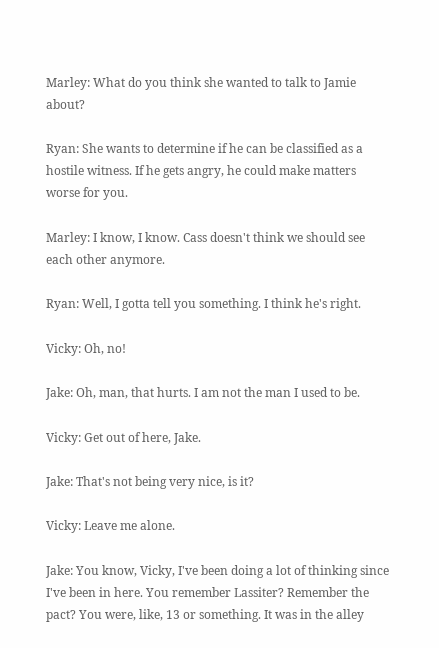Marley: What do you think she wanted to talk to Jamie about?

Ryan: She wants to determine if he can be classified as a hostile witness. If he gets angry, he could make matters worse for you.

Marley: I know, I know. Cass doesn't think we should see each other anymore.

Ryan: Well, I gotta tell you something. I think he's right.

Vicky: Oh, no!

Jake: Oh, man, that hurts. I am not the man I used to be.

Vicky: Get out of here, Jake.

Jake: That's not being very nice, is it?

Vicky: Leave me alone.

Jake: You know, Vicky, I've been doing a lot of thinking since I've been in here. You remember Lassiter? Remember the pact? You were, like, 13 or something. It was in the alley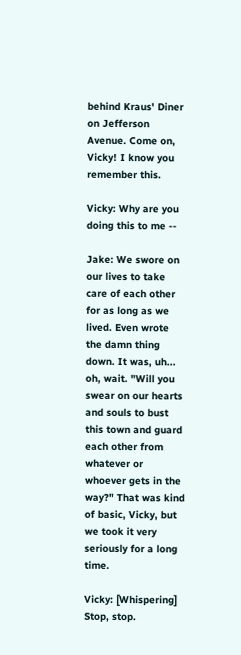behind Kraus' Diner on Jefferson Avenue. Come on, Vicky! I know you remember this.

Vicky: Why are you doing this to me --

Jake: We swore on our lives to take care of each other for as long as we lived. Even wrote the damn thing down. It was, uh... oh, wait. "Will you swear on our hearts and souls to bust this town and guard each other from whatever or whoever gets in the way?" That was kind of basic, Vicky, but we took it very seriously for a long time.

Vicky: [Whispering] Stop, stop.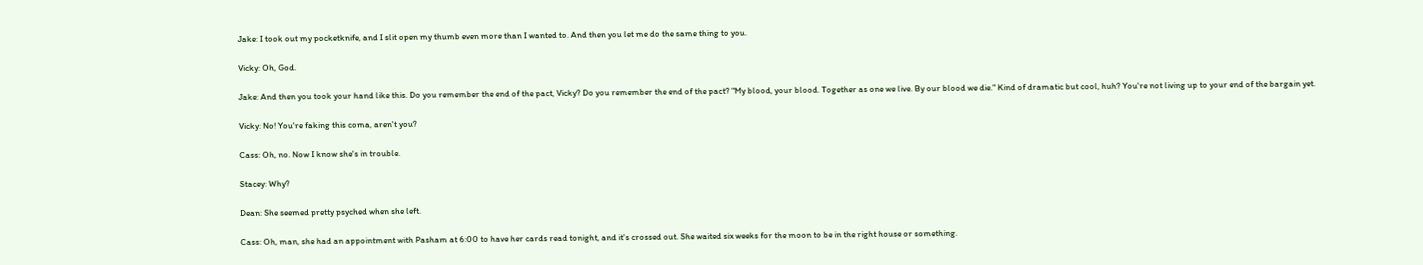Jake: I took out my pocketknife, and I slit open my thumb even more than I wanted to. And then you let me do the same thing to you.

Vicky: Oh, God.

Jake: And then you took your hand like this. Do you remember the end of the pact, Vicky? Do you remember the end of the pact? "My blood, your blood. Together as one we live. By our blood we die." Kind of dramatic but cool, huh? You're not living up to your end of the bargain yet.

Vicky: No! You're faking this coma, aren't you?

Cass: Oh, no. Now I know she's in trouble.

Stacey: Why?

Dean: She seemed pretty psyched when she left.

Cass: Oh, man, she had an appointment with Pasham at 6:00 to have her cards read tonight, and it's crossed out. She waited six weeks for the moon to be in the right house or something.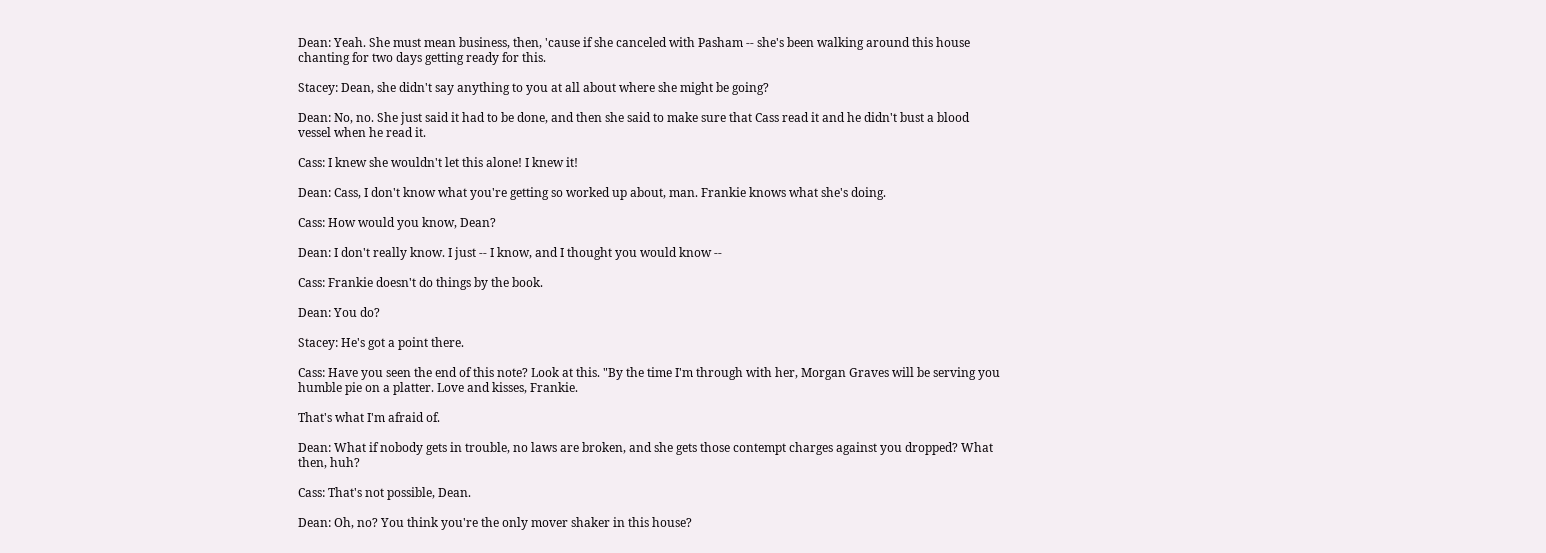Dean: Yeah. She must mean business, then, 'cause if she canceled with Pasham -- she's been walking around this house chanting for two days getting ready for this.

Stacey: Dean, she didn't say anything to you at all about where she might be going?

Dean: No, no. She just said it had to be done, and then she said to make sure that Cass read it and he didn't bust a blood vessel when he read it.

Cass: I knew she wouldn't let this alone! I knew it!

Dean: Cass, I don't know what you're getting so worked up about, man. Frankie knows what she's doing.

Cass: How would you know, Dean?

Dean: I don't really know. I just -- I know, and I thought you would know --

Cass: Frankie doesn't do things by the book.

Dean: You do?

Stacey: He's got a point there.

Cass: Have you seen the end of this note? Look at this. "By the time I'm through with her, Morgan Graves will be serving you humble pie on a platter. Love and kisses, Frankie.

That's what I'm afraid of.

Dean: What if nobody gets in trouble, no laws are broken, and she gets those contempt charges against you dropped? What then, huh?

Cass: That's not possible, Dean.

Dean: Oh, no? You think you're the only mover shaker in this house?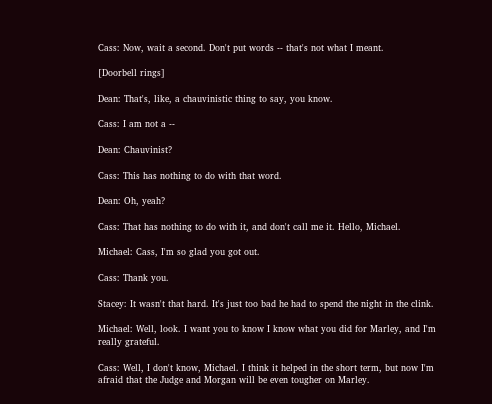Cass: Now, wait a second. Don't put words -- that's not what I meant.

[Doorbell rings]

Dean: That's, like, a chauvinistic thing to say, you know.

Cass: I am not a --

Dean: Chauvinist?

Cass: This has nothing to do with that word.

Dean: Oh, yeah?

Cass: That has nothing to do with it, and don't call me it. Hello, Michael.

Michael: Cass, I'm so glad you got out.

Cass: Thank you.

Stacey: It wasn't that hard. It's just too bad he had to spend the night in the clink.

Michael: Well, look. I want you to know I know what you did for Marley, and I'm really grateful.

Cass: Well, I don't know, Michael. I think it helped in the short term, but now I'm afraid that the Judge and Morgan will be even tougher on Marley.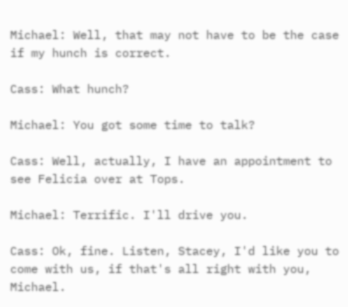Michael: Well, that may not have to be the case if my hunch is correct.

Cass: What hunch?

Michael: You got some time to talk?

Cass: Well, actually, I have an appointment to see Felicia over at Tops.

Michael: Terrific. I'll drive you.

Cass: Ok, fine. Listen, Stacey, I'd like you to come with us, if that's all right with you, Michael.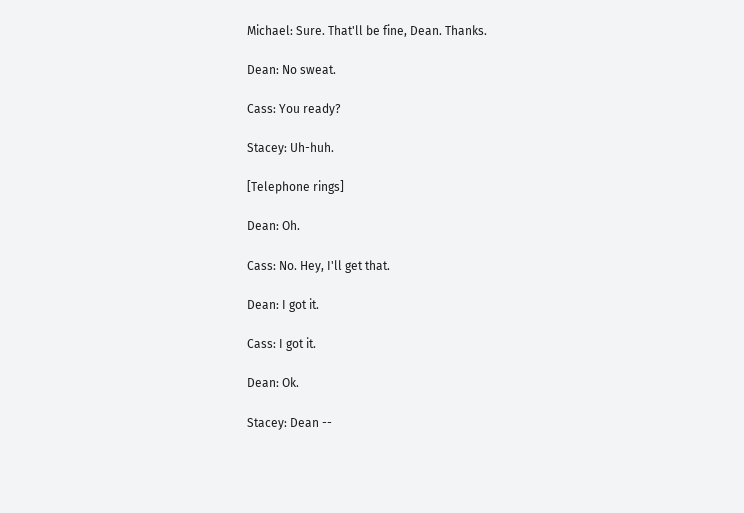Michael: Sure. That'll be fine, Dean. Thanks.

Dean: No sweat.

Cass: You ready?

Stacey: Uh-huh.

[Telephone rings]

Dean: Oh.

Cass: No. Hey, I'll get that.

Dean: I got it.

Cass: I got it.

Dean: Ok.

Stacey: Dean --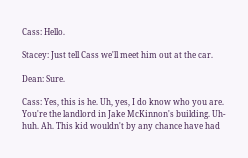Cass: Hello.

Stacey: Just tell Cass we'll meet him out at the car.

Dean: Sure.

Cass: Yes, this is he. Uh, yes, I do know who you are. You're the landlord in Jake McKinnon's building. Uh-huh. Ah. This kid wouldn't by any chance have had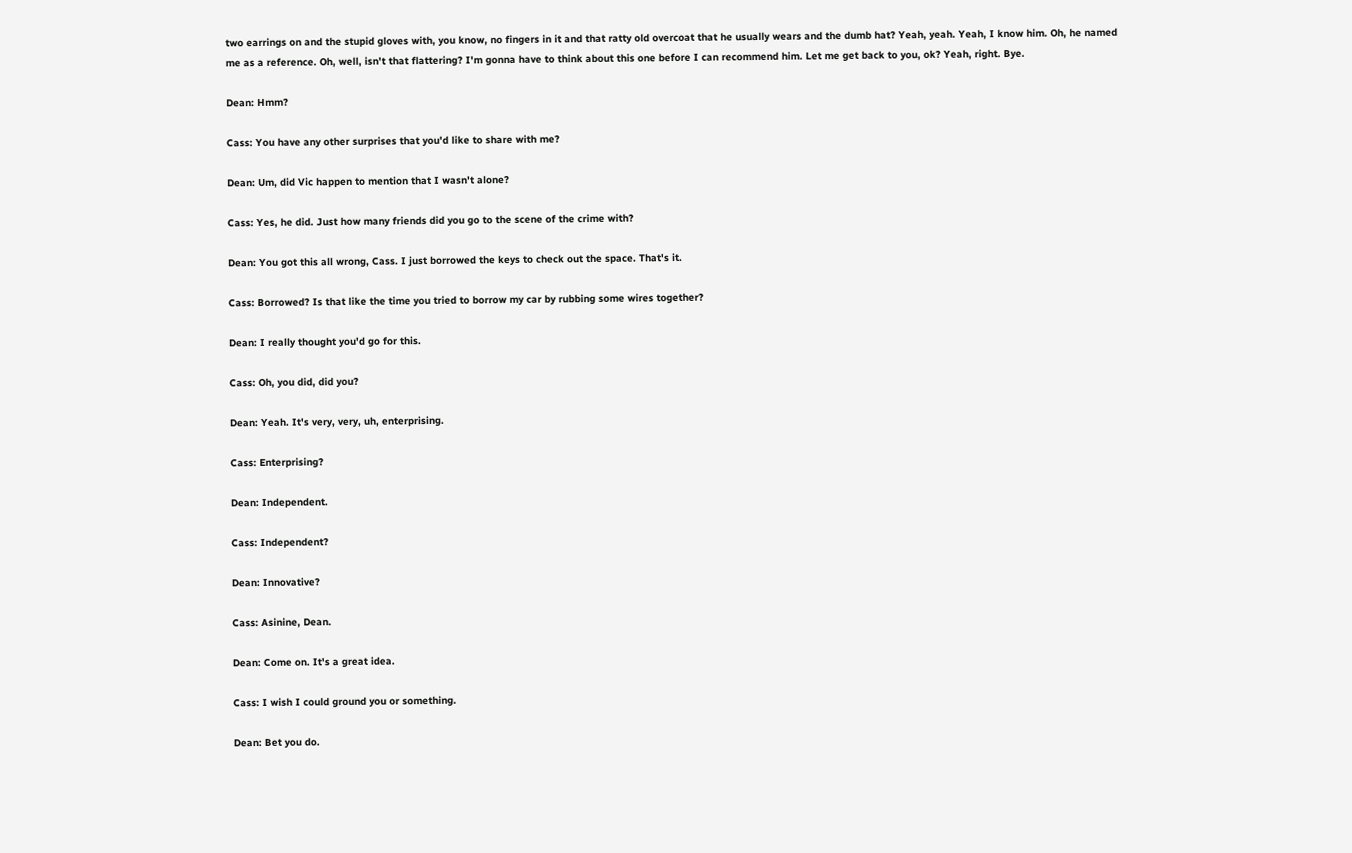two earrings on and the stupid gloves with, you know, no fingers in it and that ratty old overcoat that he usually wears and the dumb hat? Yeah, yeah. Yeah, I know him. Oh, he named me as a reference. Oh, well, isn't that flattering? I'm gonna have to think about this one before I can recommend him. Let me get back to you, ok? Yeah, right. Bye.

Dean: Hmm?

Cass: You have any other surprises that you'd like to share with me?

Dean: Um, did Vic happen to mention that I wasn't alone?

Cass: Yes, he did. Just how many friends did you go to the scene of the crime with?

Dean: You got this all wrong, Cass. I just borrowed the keys to check out the space. That's it.

Cass: Borrowed? Is that like the time you tried to borrow my car by rubbing some wires together?

Dean: I really thought you'd go for this.

Cass: Oh, you did, did you?

Dean: Yeah. It's very, very, uh, enterprising.

Cass: Enterprising?

Dean: Independent.

Cass: Independent?

Dean: Innovative?

Cass: Asinine, Dean.

Dean: Come on. It's a great idea.

Cass: I wish I could ground you or something.

Dean: Bet you do.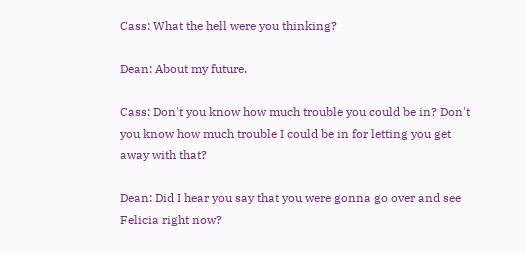Cass: What the hell were you thinking?

Dean: About my future.

Cass: Don't you know how much trouble you could be in? Don't you know how much trouble I could be in for letting you get away with that?

Dean: Did I hear you say that you were gonna go over and see Felicia right now?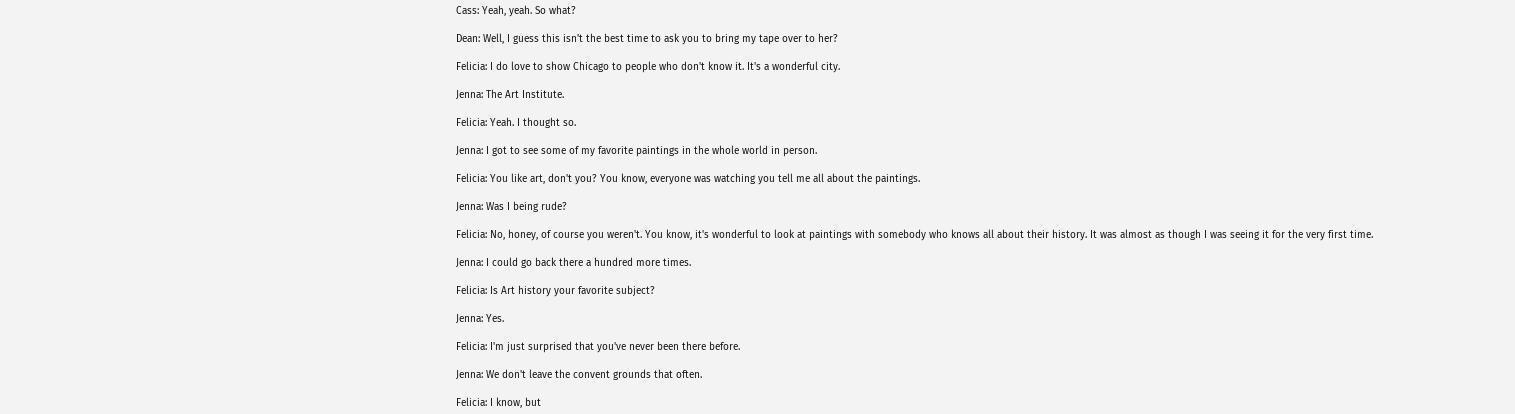Cass: Yeah, yeah. So what?

Dean: Well, I guess this isn't the best time to ask you to bring my tape over to her?

Felicia: I do love to show Chicago to people who don't know it. It's a wonderful city.

Jenna: The Art Institute.

Felicia: Yeah. I thought so.

Jenna: I got to see some of my favorite paintings in the whole world in person.

Felicia: You like art, don't you? You know, everyone was watching you tell me all about the paintings.

Jenna: Was I being rude?

Felicia: No, honey, of course you weren't. You know, it's wonderful to look at paintings with somebody who knows all about their history. It was almost as though I was seeing it for the very first time.

Jenna: I could go back there a hundred more times.

Felicia: Is Art history your favorite subject?

Jenna: Yes.

Felicia: I'm just surprised that you've never been there before.

Jenna: We don't leave the convent grounds that often.

Felicia: I know, but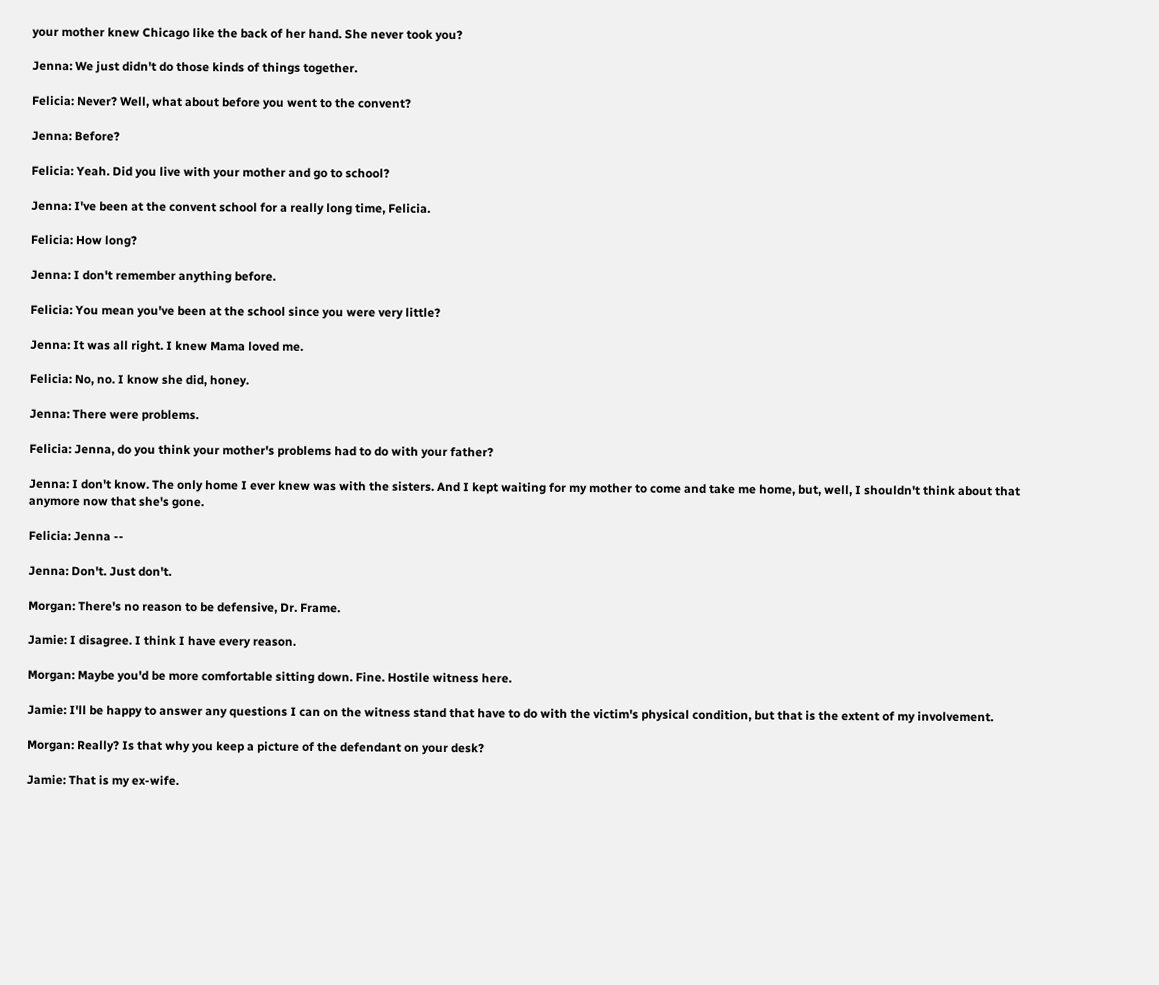your mother knew Chicago like the back of her hand. She never took you?

Jenna: We just didn't do those kinds of things together.

Felicia: Never? Well, what about before you went to the convent?

Jenna: Before?

Felicia: Yeah. Did you live with your mother and go to school?

Jenna: I've been at the convent school for a really long time, Felicia.

Felicia: How long?

Jenna: I don't remember anything before.

Felicia: You mean you've been at the school since you were very little?

Jenna: It was all right. I knew Mama loved me.

Felicia: No, no. I know she did, honey.

Jenna: There were problems.

Felicia: Jenna, do you think your mother's problems had to do with your father?

Jenna: I don't know. The only home I ever knew was with the sisters. And I kept waiting for my mother to come and take me home, but, well, I shouldn't think about that anymore now that she's gone.

Felicia: Jenna --

Jenna: Don't. Just don't.

Morgan: There's no reason to be defensive, Dr. Frame.

Jamie: I disagree. I think I have every reason.

Morgan: Maybe you'd be more comfortable sitting down. Fine. Hostile witness here.

Jamie: I'll be happy to answer any questions I can on the witness stand that have to do with the victim's physical condition, but that is the extent of my involvement.

Morgan: Really? Is that why you keep a picture of the defendant on your desk?

Jamie: That is my ex-wife.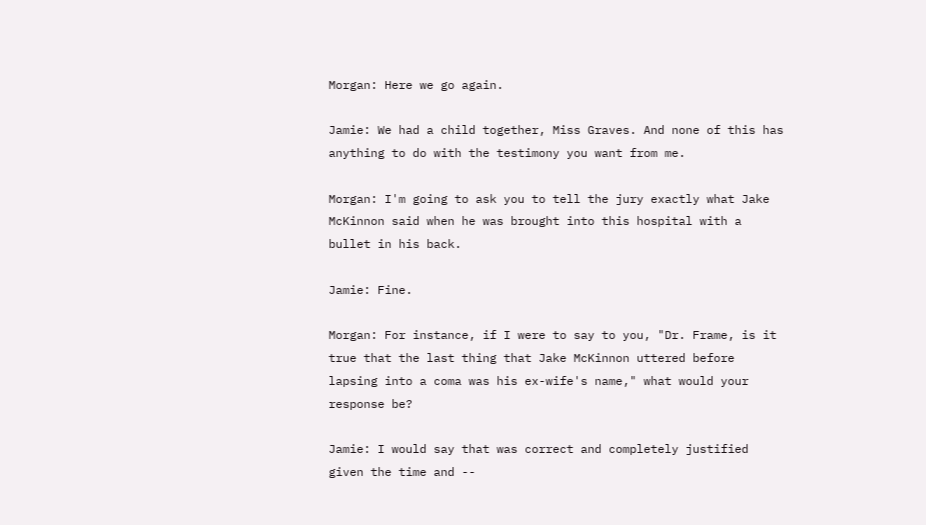Morgan: Here we go again.

Jamie: We had a child together, Miss Graves. And none of this has anything to do with the testimony you want from me.

Morgan: I'm going to ask you to tell the jury exactly what Jake McKinnon said when he was brought into this hospital with a bullet in his back.

Jamie: Fine.

Morgan: For instance, if I were to say to you, "Dr. Frame, is it true that the last thing that Jake McKinnon uttered before lapsing into a coma was his ex-wife's name," what would your response be?

Jamie: I would say that was correct and completely justified given the time and --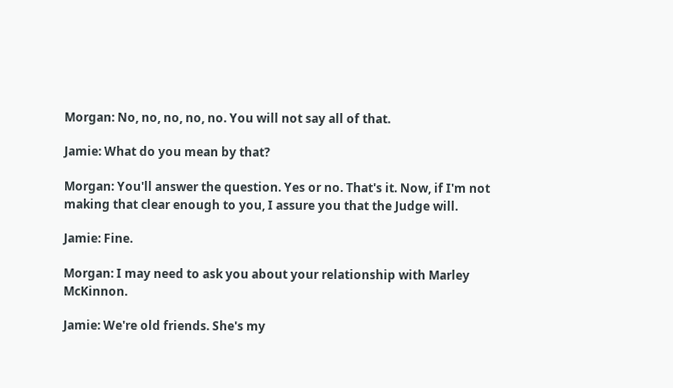Morgan: No, no, no, no, no. You will not say all of that.

Jamie: What do you mean by that?

Morgan: You'll answer the question. Yes or no. That's it. Now, if I'm not making that clear enough to you, I assure you that the Judge will.

Jamie: Fine.

Morgan: I may need to ask you about your relationship with Marley McKinnon.

Jamie: We're old friends. She's my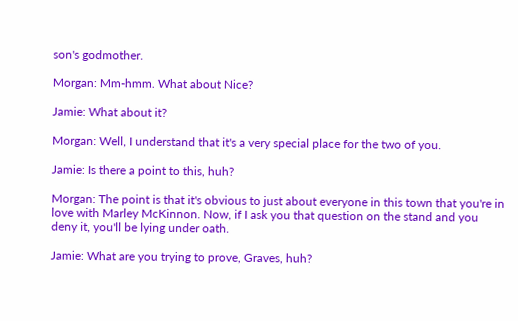son's godmother.

Morgan: Mm-hmm. What about Nice?

Jamie: What about it?

Morgan: Well, I understand that it's a very special place for the two of you.

Jamie: Is there a point to this, huh?

Morgan: The point is that it's obvious to just about everyone in this town that you're in love with Marley McKinnon. Now, if I ask you that question on the stand and you deny it, you'll be lying under oath.

Jamie: What are you trying to prove, Graves, huh?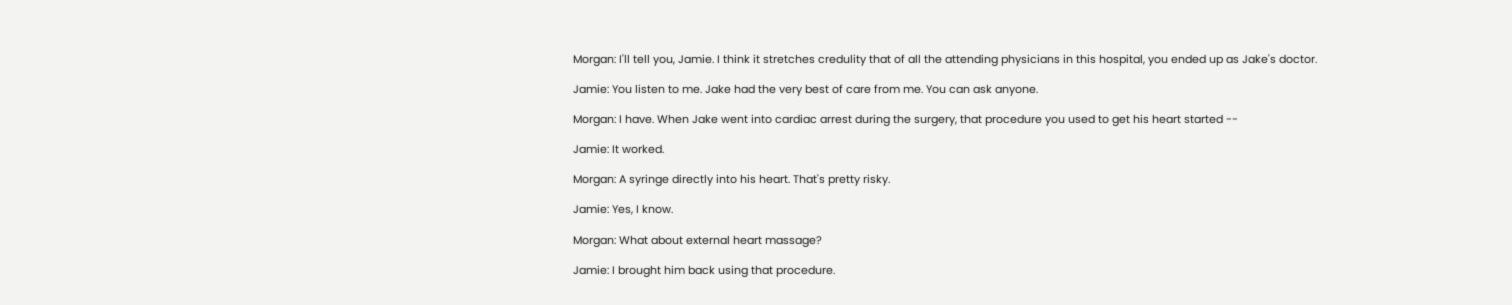Morgan: I'll tell you, Jamie. I think it stretches credulity that of all the attending physicians in this hospital, you ended up as Jake's doctor.

Jamie: You listen to me. Jake had the very best of care from me. You can ask anyone.

Morgan: I have. When Jake went into cardiac arrest during the surgery, that procedure you used to get his heart started --

Jamie: It worked.

Morgan: A syringe directly into his heart. That's pretty risky.

Jamie: Yes, I know.

Morgan: What about external heart massage?

Jamie: I brought him back using that procedure.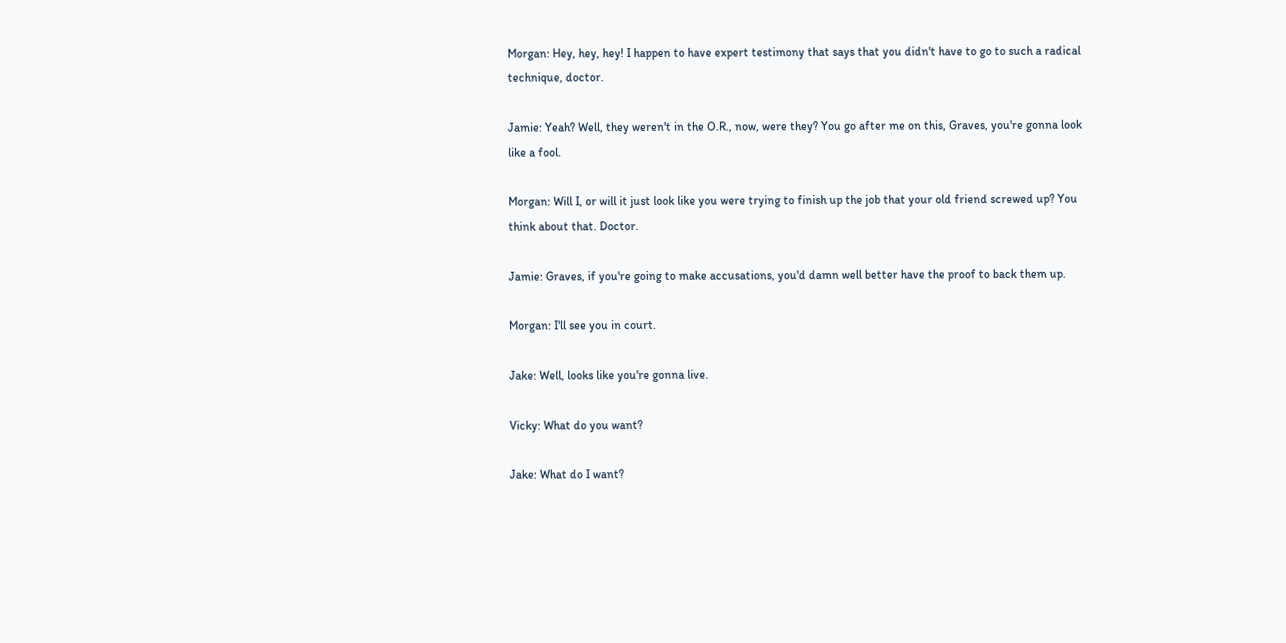Morgan: Hey, hey, hey! I happen to have expert testimony that says that you didn't have to go to such a radical technique, doctor.

Jamie: Yeah? Well, they weren't in the O.R., now, were they? You go after me on this, Graves, you're gonna look like a fool.

Morgan: Will I, or will it just look like you were trying to finish up the job that your old friend screwed up? You think about that. Doctor.

Jamie: Graves, if you're going to make accusations, you'd damn well better have the proof to back them up.

Morgan: I'll see you in court.

Jake: Well, looks like you're gonna live.

Vicky: What do you want?

Jake: What do I want?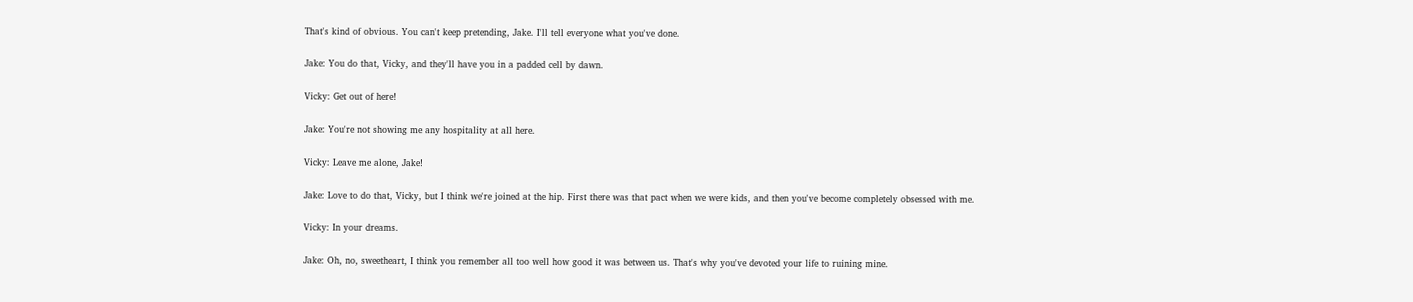That's kind of obvious. You can't keep pretending, Jake. I'll tell everyone what you've done.

Jake: You do that, Vicky, and they'll have you in a padded cell by dawn.

Vicky: Get out of here!

Jake: You're not showing me any hospitality at all here.

Vicky: Leave me alone, Jake!

Jake: Love to do that, Vicky, but I think we're joined at the hip. First there was that pact when we were kids, and then you've become completely obsessed with me.

Vicky: In your dreams.

Jake: Oh, no, sweetheart, I think you remember all too well how good it was between us. That's why you've devoted your life to ruining mine.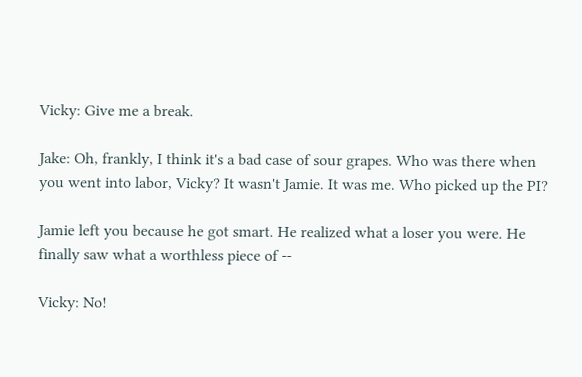Vicky: Give me a break.

Jake: Oh, frankly, I think it's a bad case of sour grapes. Who was there when you went into labor, Vicky? It wasn't Jamie. It was me. Who picked up the PI?

Jamie left you because he got smart. He realized what a loser you were. He finally saw what a worthless piece of --

Vicky: No!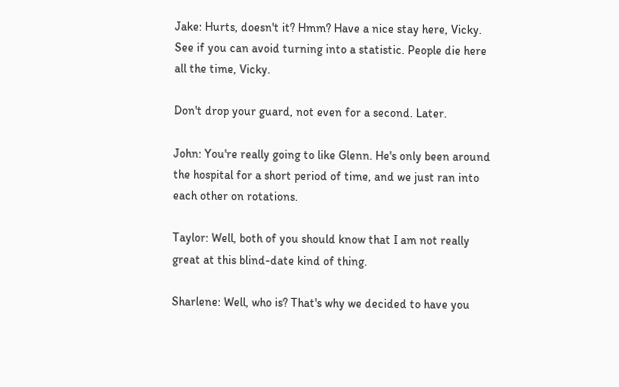Jake: Hurts, doesn't it? Hmm? Have a nice stay here, Vicky. See if you can avoid turning into a statistic. People die here all the time, Vicky.

Don't drop your guard, not even for a second. Later.

John: You're really going to like Glenn. He's only been around the hospital for a short period of time, and we just ran into each other on rotations.

Taylor: Well, both of you should know that I am not really great at this blind-date kind of thing.

Sharlene: Well, who is? That's why we decided to have you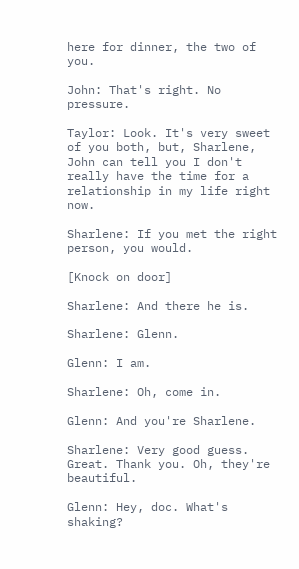here for dinner, the two of you.

John: That's right. No pressure.

Taylor: Look. It's very sweet of you both, but, Sharlene, John can tell you I don't really have the time for a relationship in my life right now.

Sharlene: If you met the right person, you would.

[Knock on door]

Sharlene: And there he is.

Sharlene: Glenn.

Glenn: I am.

Sharlene: Oh, come in.

Glenn: And you're Sharlene.

Sharlene: Very good guess. Great. Thank you. Oh, they're beautiful.

Glenn: Hey, doc. What's shaking?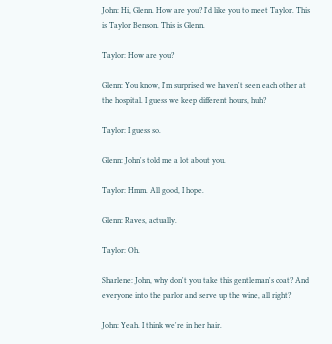John: Hi, Glenn. How are you? I'd like you to meet Taylor. This is Taylor Benson. This is Glenn.

Taylor: How are you?

Glenn: You know, I'm surprised we haven't seen each other at the hospital. I guess we keep different hours, huh?

Taylor: I guess so.

Glenn: John's told me a lot about you.

Taylor: Hmm. All good, I hope.

Glenn: Raves, actually.

Taylor: Oh.

Sharlene: John, why don't you take this gentleman's coat? And everyone into the parlor and serve up the wine, all right?

John: Yeah. I think we're in her hair.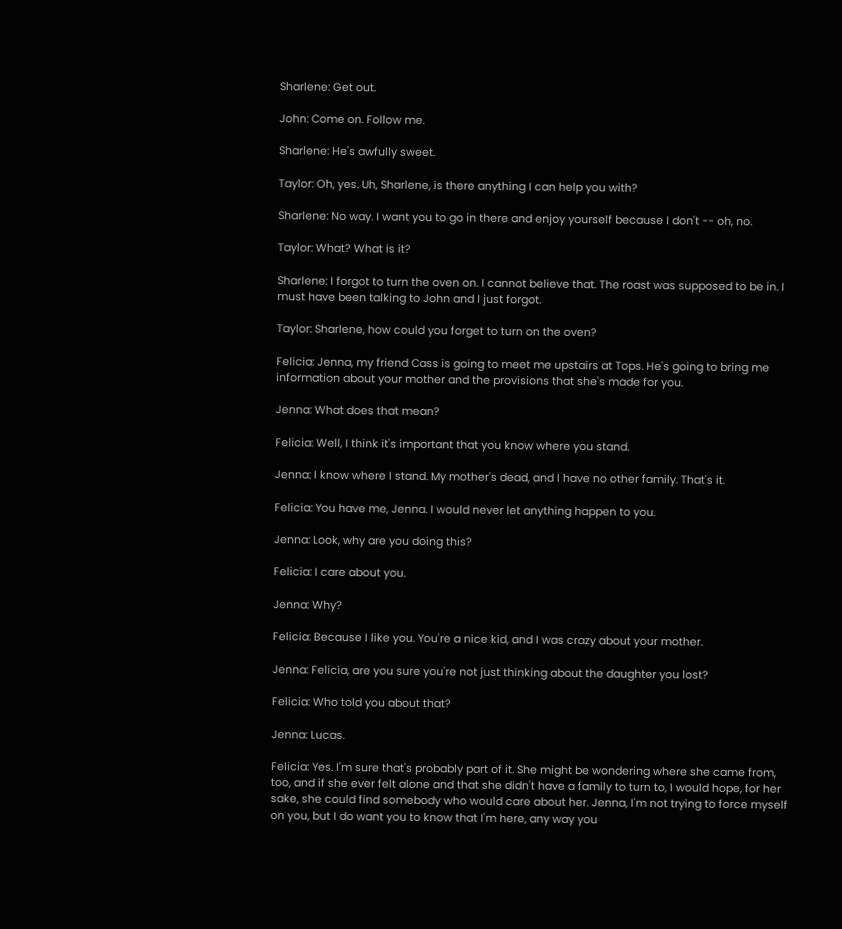Sharlene: Get out.

John: Come on. Follow me.

Sharlene: He's awfully sweet.

Taylor: Oh, yes. Uh, Sharlene, is there anything I can help you with?

Sharlene: No way. I want you to go in there and enjoy yourself because I don't -- oh, no.

Taylor: What? What is it?

Sharlene: I forgot to turn the oven on. I cannot believe that. The roast was supposed to be in. I must have been talking to John and I just forgot.

Taylor: Sharlene, how could you forget to turn on the oven?

Felicia: Jenna, my friend Cass is going to meet me upstairs at Tops. He's going to bring me information about your mother and the provisions that she's made for you.

Jenna: What does that mean?

Felicia: Well, I think it's important that you know where you stand.

Jenna: I know where I stand. My mother's dead, and I have no other family. That's it.

Felicia: You have me, Jenna. I would never let anything happen to you.

Jenna: Look, why are you doing this?

Felicia: I care about you.

Jenna: Why?

Felicia: Because I like you. You're a nice kid, and I was crazy about your mother.

Jenna: Felicia, are you sure you're not just thinking about the daughter you lost?

Felicia: Who told you about that?

Jenna: Lucas.

Felicia: Yes. I'm sure that's probably part of it. She might be wondering where she came from, too, and if she ever felt alone and that she didn't have a family to turn to, I would hope, for her sake, she could find somebody who would care about her. Jenna, I'm not trying to force myself on you, but I do want you to know that I'm here, any way you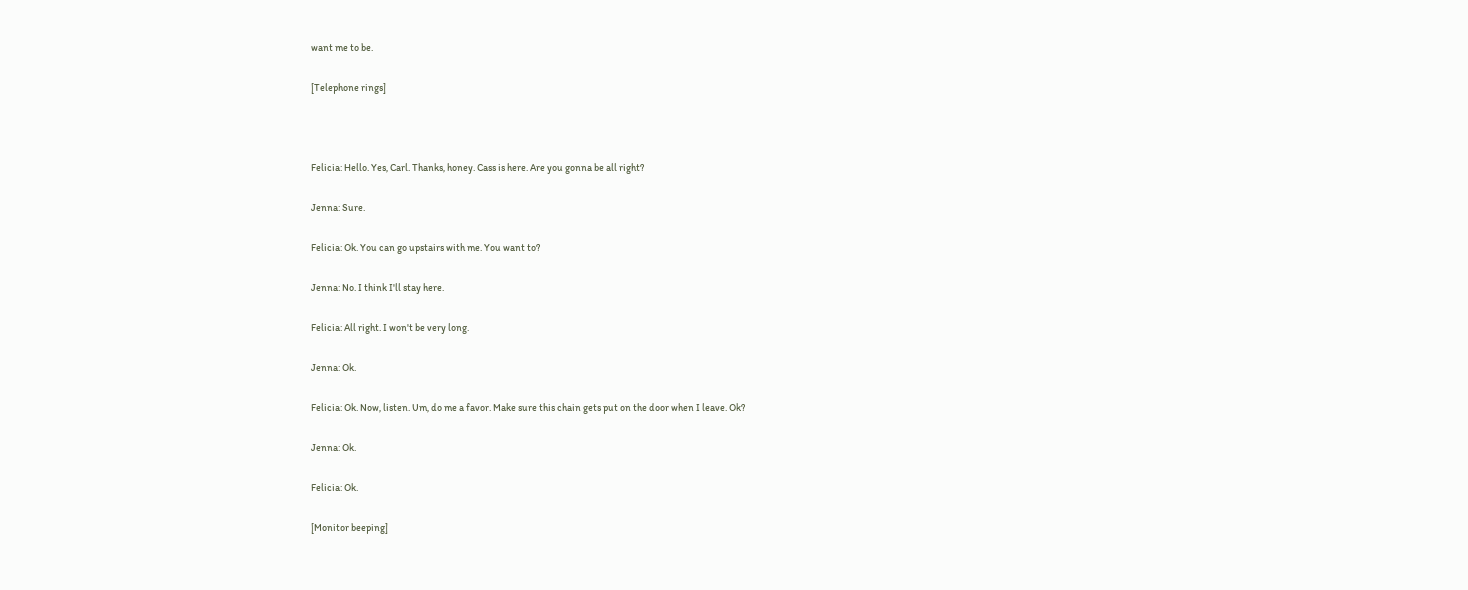want me to be.

[Telephone rings]



Felicia: Hello. Yes, Carl. Thanks, honey. Cass is here. Are you gonna be all right?

Jenna: Sure.

Felicia: Ok. You can go upstairs with me. You want to?

Jenna: No. I think I'll stay here.

Felicia: All right. I won't be very long.

Jenna: Ok.

Felicia: Ok. Now, listen. Um, do me a favor. Make sure this chain gets put on the door when I leave. Ok?

Jenna: Ok.

Felicia: Ok.

[Monitor beeping]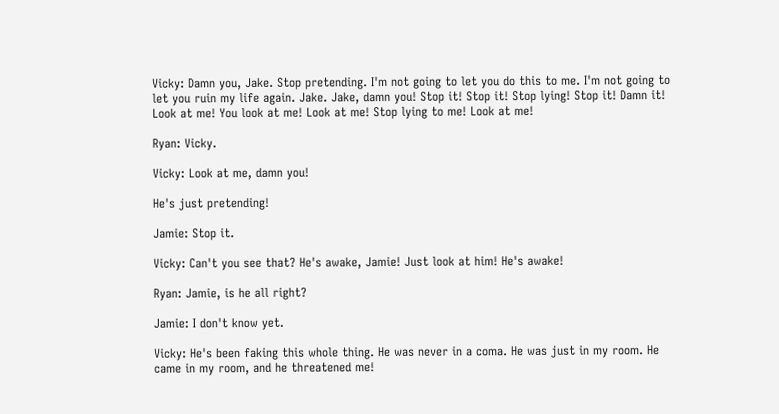Vicky: Damn you, Jake. Stop pretending. I'm not going to let you do this to me. I'm not going to let you ruin my life again. Jake. Jake, damn you! Stop it! Stop it! Stop lying! Stop it! Damn it! Look at me! You look at me! Look at me! Stop lying to me! Look at me!

Ryan: Vicky.

Vicky: Look at me, damn you!

He's just pretending!

Jamie: Stop it.

Vicky: Can't you see that? He's awake, Jamie! Just look at him! He's awake!

Ryan: Jamie, is he all right?

Jamie: I don't know yet.

Vicky: He's been faking this whole thing. He was never in a coma. He was just in my room. He came in my room, and he threatened me!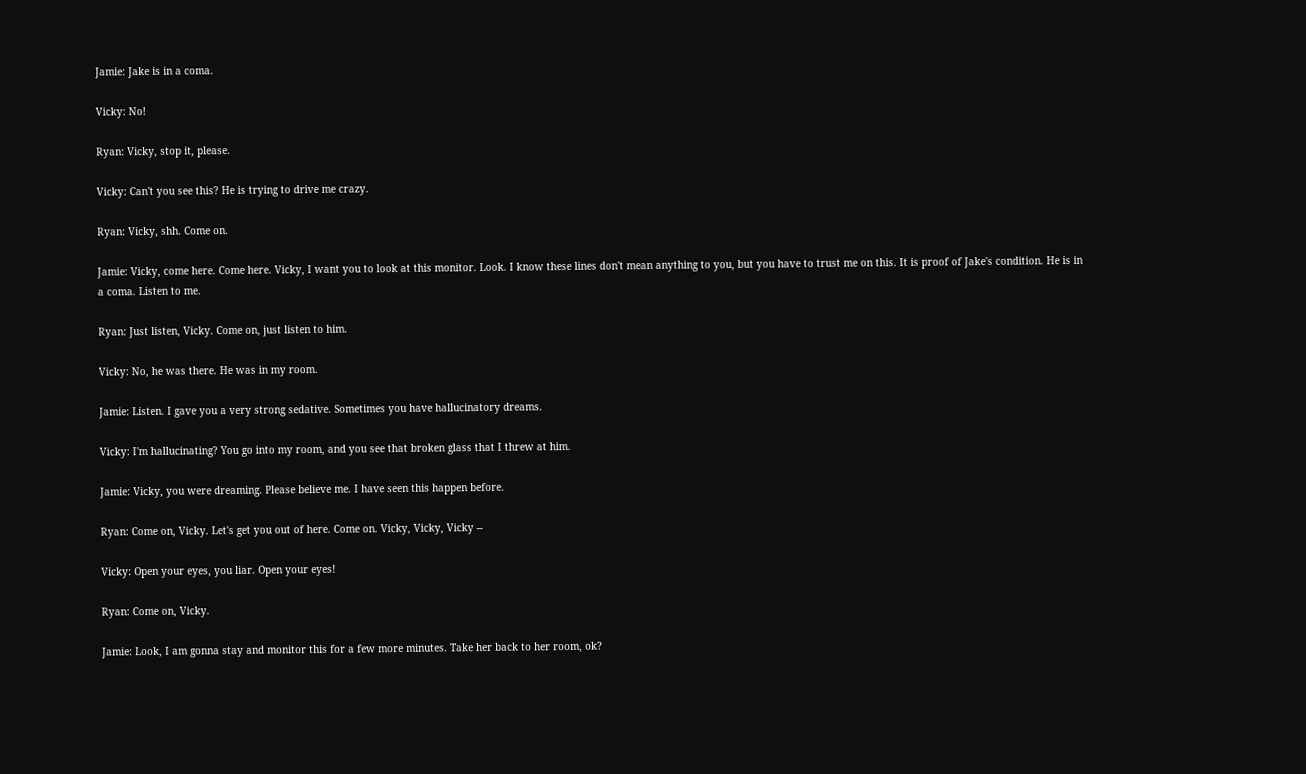Jamie: Jake is in a coma.

Vicky: No!

Ryan: Vicky, stop it, please.

Vicky: Can't you see this? He is trying to drive me crazy.

Ryan: Vicky, shh. Come on.

Jamie: Vicky, come here. Come here. Vicky, I want you to look at this monitor. Look. I know these lines don't mean anything to you, but you have to trust me on this. It is proof of Jake's condition. He is in a coma. Listen to me.

Ryan: Just listen, Vicky. Come on, just listen to him.

Vicky: No, he was there. He was in my room.

Jamie: Listen. I gave you a very strong sedative. Sometimes you have hallucinatory dreams.

Vicky: I'm hallucinating? You go into my room, and you see that broken glass that I threw at him.

Jamie: Vicky, you were dreaming. Please believe me. I have seen this happen before.

Ryan: Come on, Vicky. Let's get you out of here. Come on. Vicky, Vicky, Vicky --

Vicky: Open your eyes, you liar. Open your eyes!

Ryan: Come on, Vicky.

Jamie: Look, I am gonna stay and monitor this for a few more minutes. Take her back to her room, ok?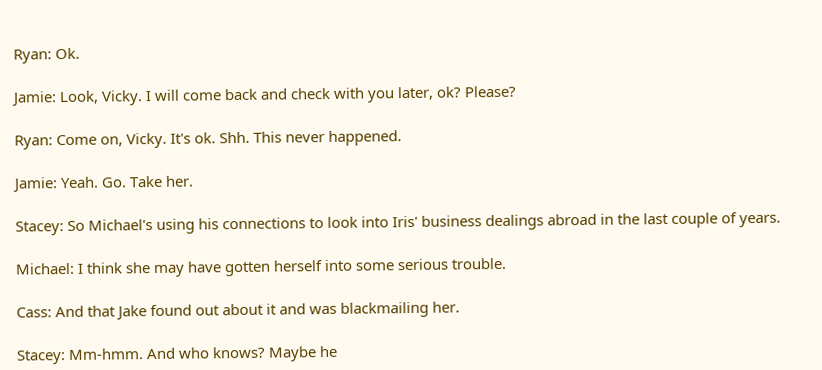Ryan: Ok.

Jamie: Look, Vicky. I will come back and check with you later, ok? Please?

Ryan: Come on, Vicky. It's ok. Shh. This never happened.

Jamie: Yeah. Go. Take her.

Stacey: So Michael's using his connections to look into Iris' business dealings abroad in the last couple of years.

Michael: I think she may have gotten herself into some serious trouble.

Cass: And that Jake found out about it and was blackmailing her.

Stacey: Mm-hmm. And who knows? Maybe he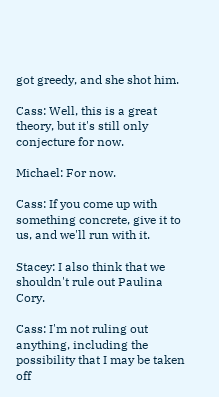got greedy, and she shot him.

Cass: Well, this is a great theory, but it's still only conjecture for now.

Michael: For now.

Cass: If you come up with something concrete, give it to us, and we'll run with it.

Stacey: I also think that we shouldn't rule out Paulina Cory.

Cass: I'm not ruling out anything, including the possibility that I may be taken off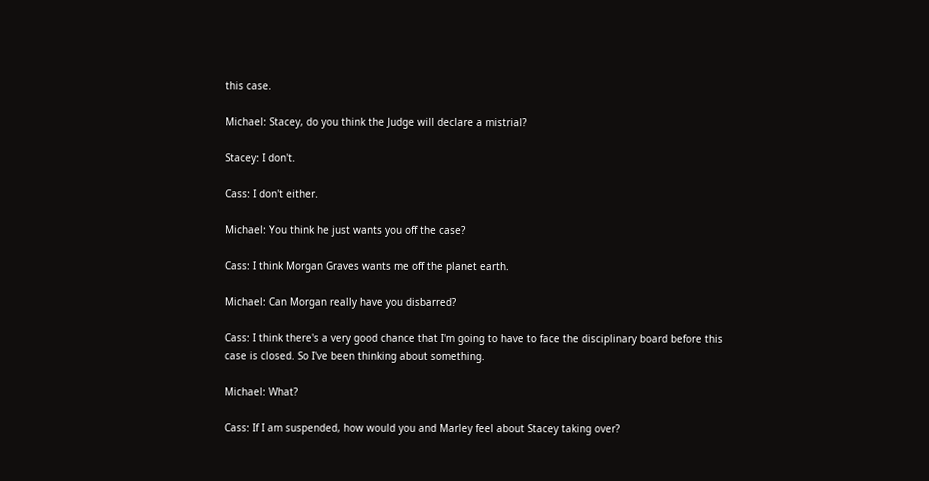this case.

Michael: Stacey, do you think the Judge will declare a mistrial?

Stacey: I don't.

Cass: I don't either.

Michael: You think he just wants you off the case?

Cass: I think Morgan Graves wants me off the planet earth.

Michael: Can Morgan really have you disbarred?

Cass: I think there's a very good chance that I'm going to have to face the disciplinary board before this case is closed. So I've been thinking about something.

Michael: What?

Cass: If I am suspended, how would you and Marley feel about Stacey taking over?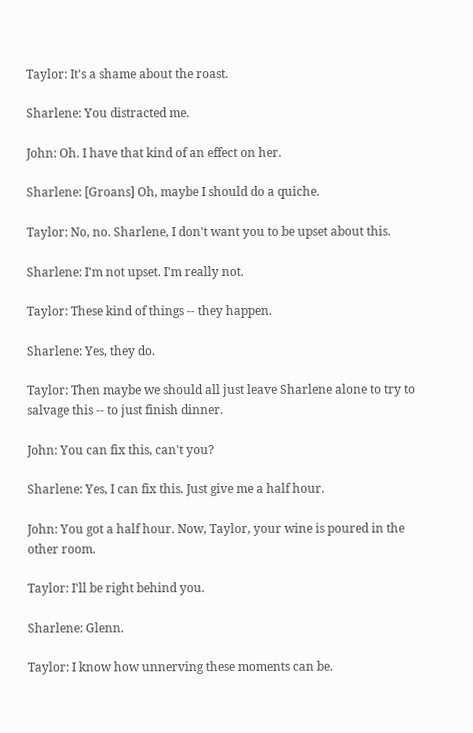Taylor: It's a shame about the roast.

Sharlene: You distracted me.

John: Oh. I have that kind of an effect on her.

Sharlene: [Groans] Oh, maybe I should do a quiche.

Taylor: No, no. Sharlene, I don't want you to be upset about this.

Sharlene: I'm not upset. I'm really not.

Taylor: These kind of things -- they happen.

Sharlene: Yes, they do.

Taylor: Then maybe we should all just leave Sharlene alone to try to salvage this -- to just finish dinner.

John: You can fix this, can't you?

Sharlene: Yes, I can fix this. Just give me a half hour.

John: You got a half hour. Now, Taylor, your wine is poured in the other room.

Taylor: I'll be right behind you.

Sharlene: Glenn.

Taylor: I know how unnerving these moments can be.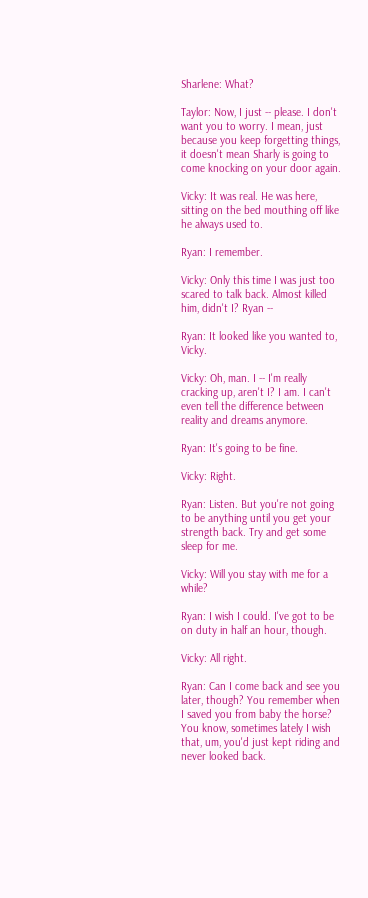Sharlene: What?

Taylor: Now, I just -- please. I don't want you to worry. I mean, just because you keep forgetting things, it doesn't mean Sharly is going to come knocking on your door again.

Vicky: It was real. He was here, sitting on the bed mouthing off like he always used to.

Ryan: I remember.

Vicky: Only this time I was just too scared to talk back. Almost killed him, didn't I? Ryan --

Ryan: It looked like you wanted to, Vicky.

Vicky: Oh, man. I -- I'm really cracking up, aren't I? I am. I can't even tell the difference between reality and dreams anymore.

Ryan: It's going to be fine.

Vicky: Right.

Ryan: Listen. But you're not going to be anything until you get your strength back. Try and get some sleep for me.

Vicky: Will you stay with me for a while?

Ryan: I wish I could. I've got to be on duty in half an hour, though.

Vicky: All right.

Ryan: Can I come back and see you later, though? You remember when I saved you from baby the horse? You know, sometimes lately I wish that, um, you'd just kept riding and never looked back.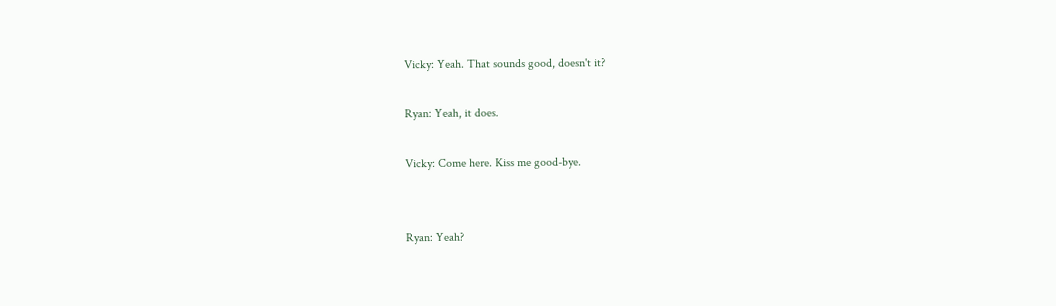Vicky: Yeah. That sounds good, doesn't it?

Ryan: Yeah, it does.

Vicky: Come here. Kiss me good-bye.


Ryan: Yeah?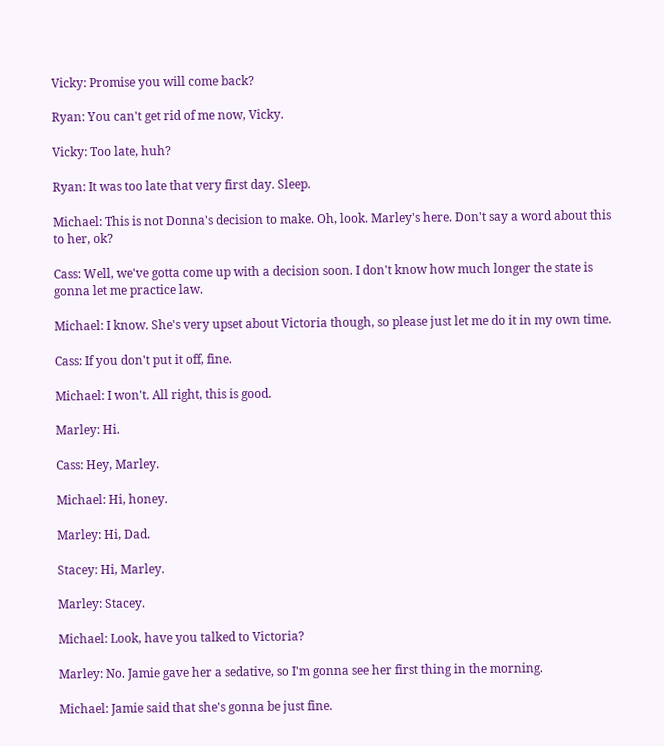Vicky: Promise you will come back?

Ryan: You can't get rid of me now, Vicky.

Vicky: Too late, huh?

Ryan: It was too late that very first day. Sleep.

Michael: This is not Donna's decision to make. Oh, look. Marley's here. Don't say a word about this to her, ok?

Cass: Well, we've gotta come up with a decision soon. I don't know how much longer the state is gonna let me practice law.

Michael: I know. She's very upset about Victoria though, so please just let me do it in my own time.

Cass: If you don't put it off, fine.

Michael: I won't. All right, this is good.

Marley: Hi.

Cass: Hey, Marley.

Michael: Hi, honey.

Marley: Hi, Dad.

Stacey: Hi, Marley.

Marley: Stacey.

Michael: Look, have you talked to Victoria?

Marley: No. Jamie gave her a sedative, so I'm gonna see her first thing in the morning.

Michael: Jamie said that she's gonna be just fine.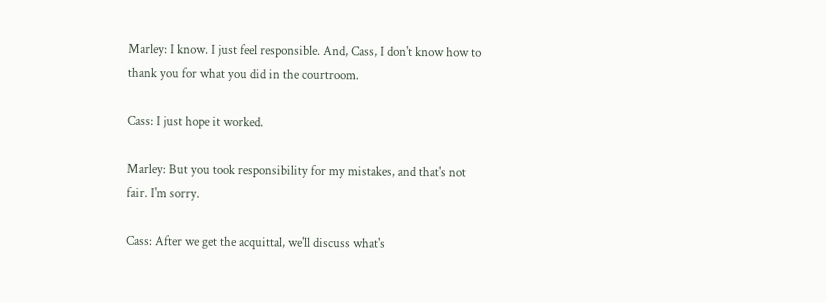Marley: I know. I just feel responsible. And, Cass, I don't know how to thank you for what you did in the courtroom.

Cass: I just hope it worked.

Marley: But you took responsibility for my mistakes, and that's not fair. I'm sorry.

Cass: After we get the acquittal, we'll discuss what's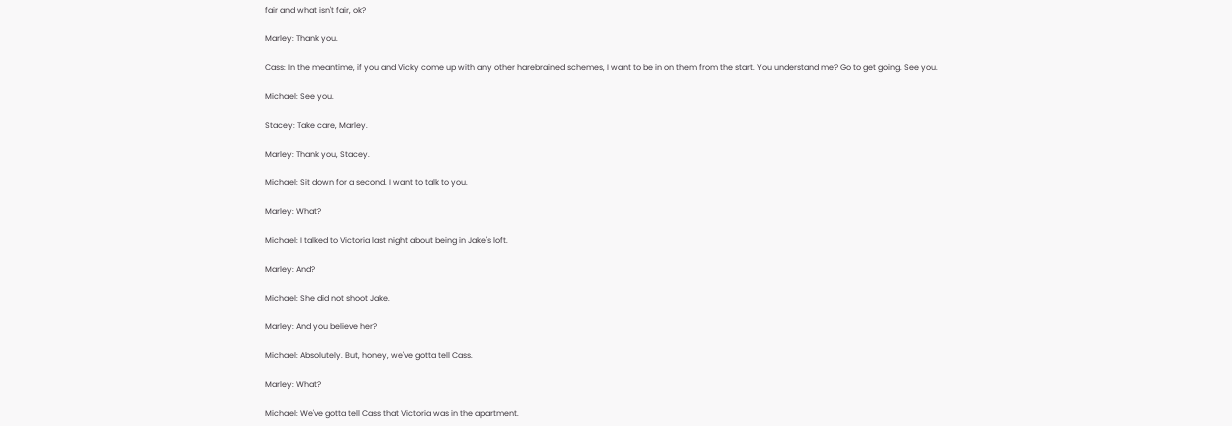fair and what isn't fair, ok?

Marley: Thank you.

Cass: In the meantime, if you and Vicky come up with any other harebrained schemes, I want to be in on them from the start. You understand me? Go to get going. See you.

Michael: See you.

Stacey: Take care, Marley.

Marley: Thank you, Stacey.

Michael: Sit down for a second. I want to talk to you.

Marley: What?

Michael: I talked to Victoria last night about being in Jake's loft.

Marley: And?

Michael: She did not shoot Jake.

Marley: And you believe her?

Michael: Absolutely. But, honey, we've gotta tell Cass.

Marley: What?

Michael: We've gotta tell Cass that Victoria was in the apartment.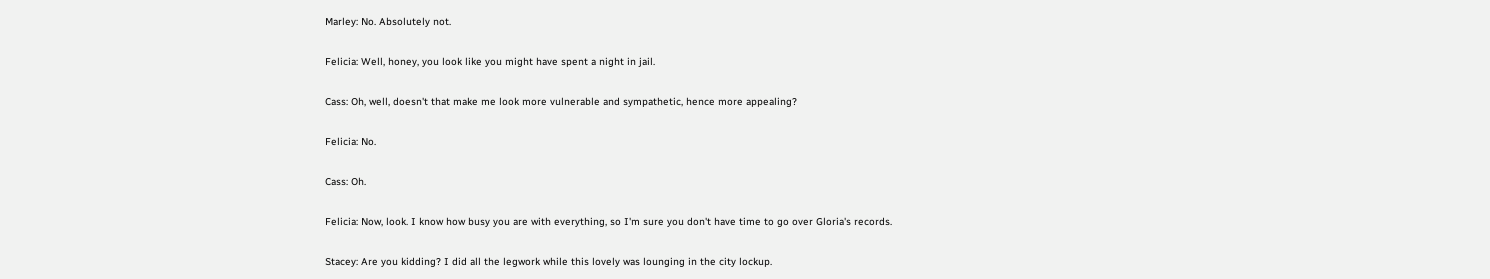Marley: No. Absolutely not.

Felicia: Well, honey, you look like you might have spent a night in jail.

Cass: Oh, well, doesn't that make me look more vulnerable and sympathetic, hence more appealing?

Felicia: No.

Cass: Oh.

Felicia: Now, look. I know how busy you are with everything, so I'm sure you don't have time to go over Gloria's records.

Stacey: Are you kidding? I did all the legwork while this lovely was lounging in the city lockup.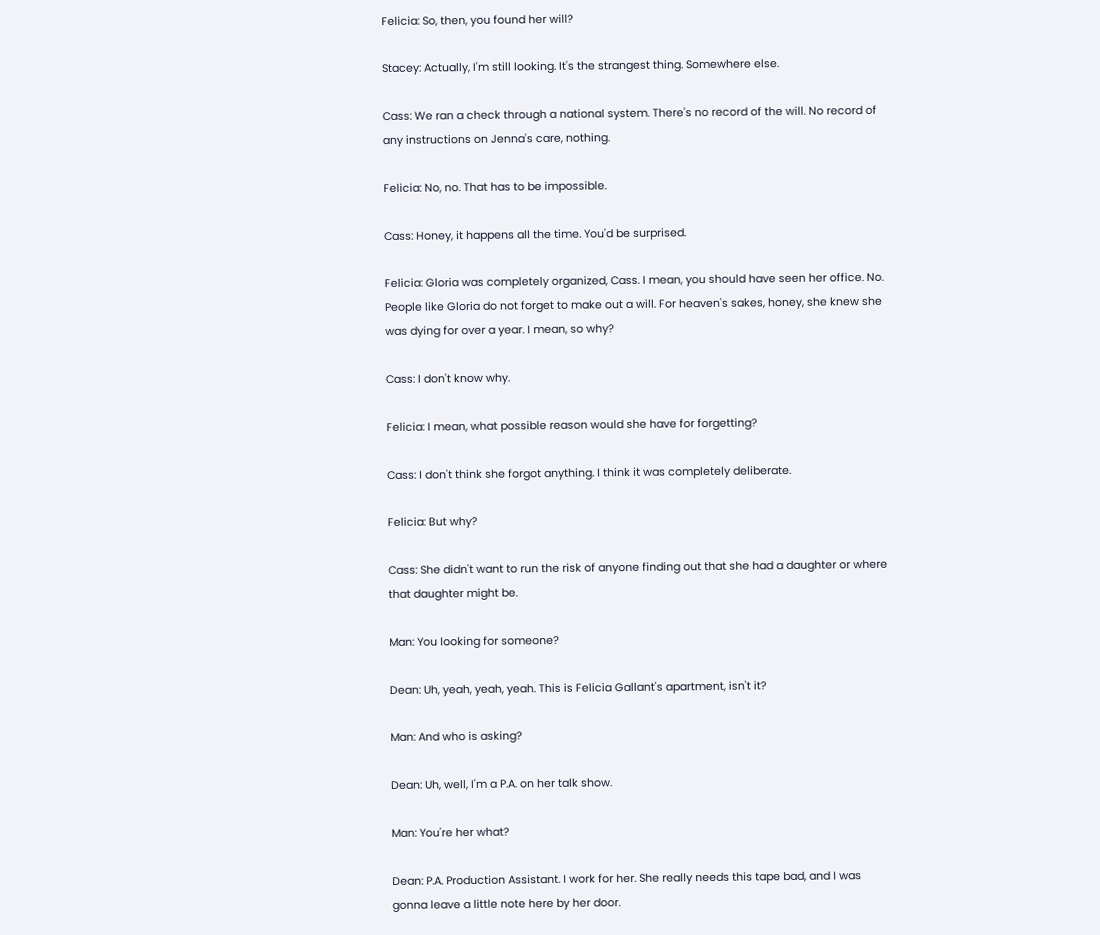Felicia: So, then, you found her will?

Stacey: Actually, I'm still looking. It's the strangest thing. Somewhere else.

Cass: We ran a check through a national system. There's no record of the will. No record of any instructions on Jenna's care, nothing.

Felicia: No, no. That has to be impossible.

Cass: Honey, it happens all the time. You'd be surprised.

Felicia: Gloria was completely organized, Cass. I mean, you should have seen her office. No. People like Gloria do not forget to make out a will. For heaven's sakes, honey, she knew she was dying for over a year. I mean, so why?

Cass: I don't know why.

Felicia: I mean, what possible reason would she have for forgetting?

Cass: I don't think she forgot anything. I think it was completely deliberate.

Felicia: But why?

Cass: She didn't want to run the risk of anyone finding out that she had a daughter or where that daughter might be.

Man: You looking for someone?

Dean: Uh, yeah, yeah, yeah. This is Felicia Gallant's apartment, isn't it?

Man: And who is asking?

Dean: Uh, well, I'm a P.A. on her talk show.

Man: You're her what?

Dean: P.A. Production Assistant. I work for her. She really needs this tape bad, and I was gonna leave a little note here by her door.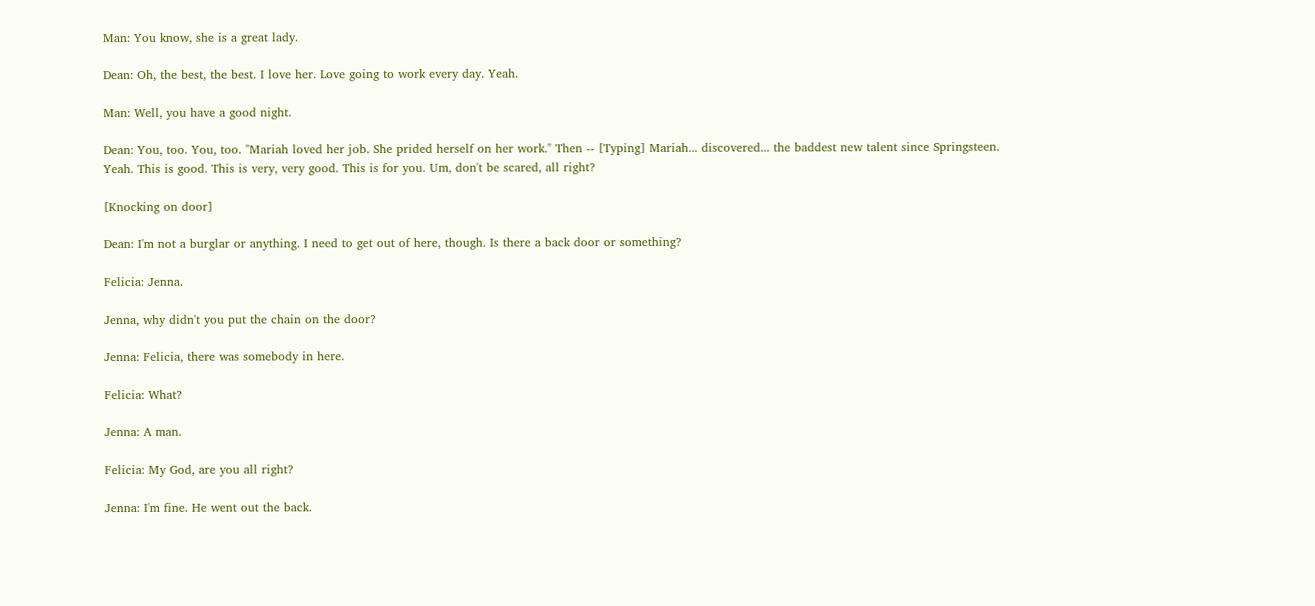Man: You know, she is a great lady.

Dean: Oh, the best, the best. I love her. Love going to work every day. Yeah.

Man: Well, you have a good night.

Dean: You, too. You, too. "Mariah loved her job. She prided herself on her work." Then -- [Typing] Mariah... discovered... the baddest new talent since Springsteen. Yeah. This is good. This is very, very good. This is for you. Um, don't be scared, all right?

[Knocking on door]

Dean: I'm not a burglar or anything. I need to get out of here, though. Is there a back door or something?

Felicia: Jenna.

Jenna, why didn't you put the chain on the door?

Jenna: Felicia, there was somebody in here.

Felicia: What?

Jenna: A man.

Felicia: My God, are you all right?

Jenna: I'm fine. He went out the back.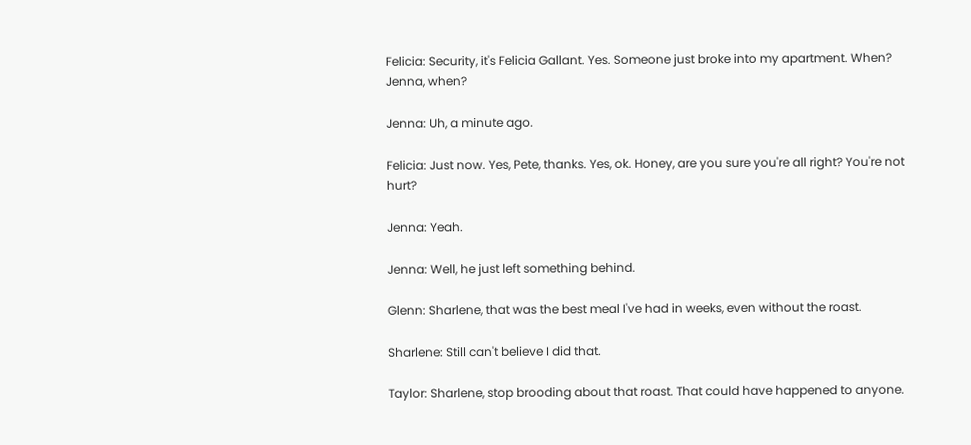Felicia: Security, it's Felicia Gallant. Yes. Someone just broke into my apartment. When? Jenna, when?

Jenna: Uh, a minute ago.

Felicia: Just now. Yes, Pete, thanks. Yes, ok. Honey, are you sure you're all right? You're not hurt?

Jenna: Yeah.

Jenna: Well, he just left something behind.

Glenn: Sharlene, that was the best meal I've had in weeks, even without the roast.

Sharlene: Still can't believe I did that.

Taylor: Sharlene, stop brooding about that roast. That could have happened to anyone.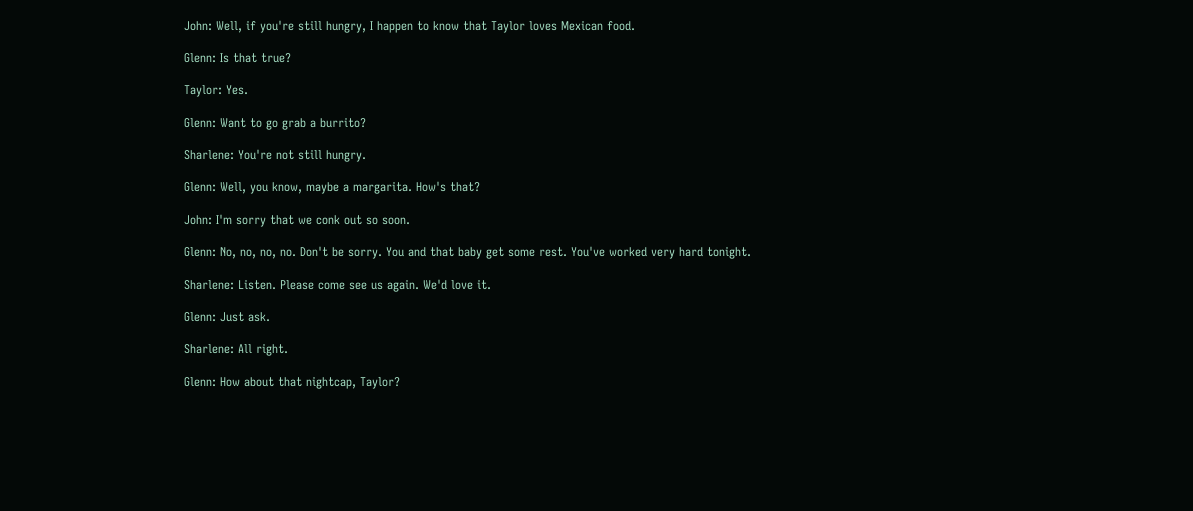John: Well, if you're still hungry, I happen to know that Taylor loves Mexican food.

Glenn: Is that true?

Taylor: Yes.

Glenn: Want to go grab a burrito?

Sharlene: You're not still hungry.

Glenn: Well, you know, maybe a margarita. How's that?

John: I'm sorry that we conk out so soon.

Glenn: No, no, no, no. Don't be sorry. You and that baby get some rest. You've worked very hard tonight.

Sharlene: Listen. Please come see us again. We'd love it.

Glenn: Just ask.

Sharlene: All right.

Glenn: How about that nightcap, Taylor?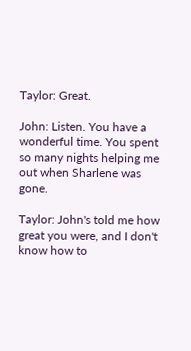Taylor: Great.

John: Listen. You have a wonderful time. You spent so many nights helping me out when Sharlene was gone.

Taylor: John's told me how great you were, and I don't know how to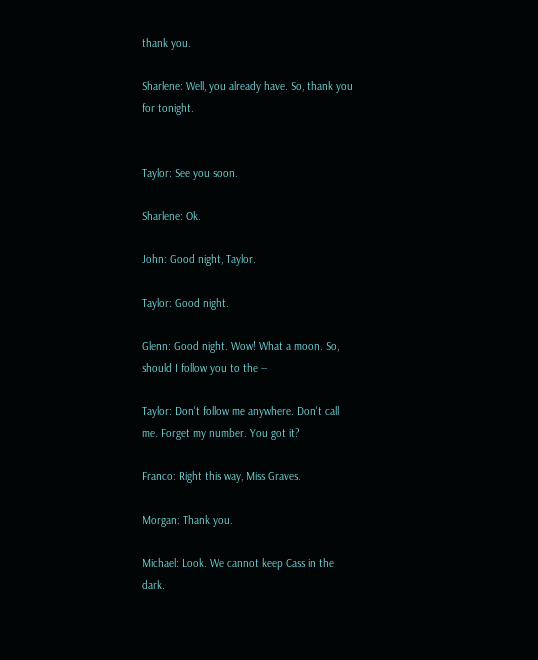thank you.

Sharlene: Well, you already have. So, thank you for tonight.


Taylor: See you soon.

Sharlene: Ok.

John: Good night, Taylor.

Taylor: Good night.

Glenn: Good night. Wow! What a moon. So, should I follow you to the --

Taylor: Don't follow me anywhere. Don't call me. Forget my number. You got it?

Franco: Right this way, Miss Graves.

Morgan: Thank you.

Michael: Look. We cannot keep Cass in the dark.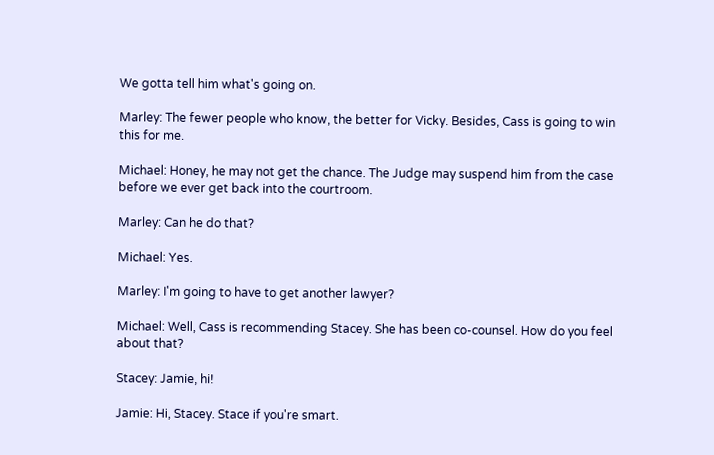We gotta tell him what's going on.

Marley: The fewer people who know, the better for Vicky. Besides, Cass is going to win this for me.

Michael: Honey, he may not get the chance. The Judge may suspend him from the case before we ever get back into the courtroom.

Marley: Can he do that?

Michael: Yes.

Marley: I'm going to have to get another lawyer?

Michael: Well, Cass is recommending Stacey. She has been co-counsel. How do you feel about that?

Stacey: Jamie, hi!

Jamie: Hi, Stacey. Stace if you're smart.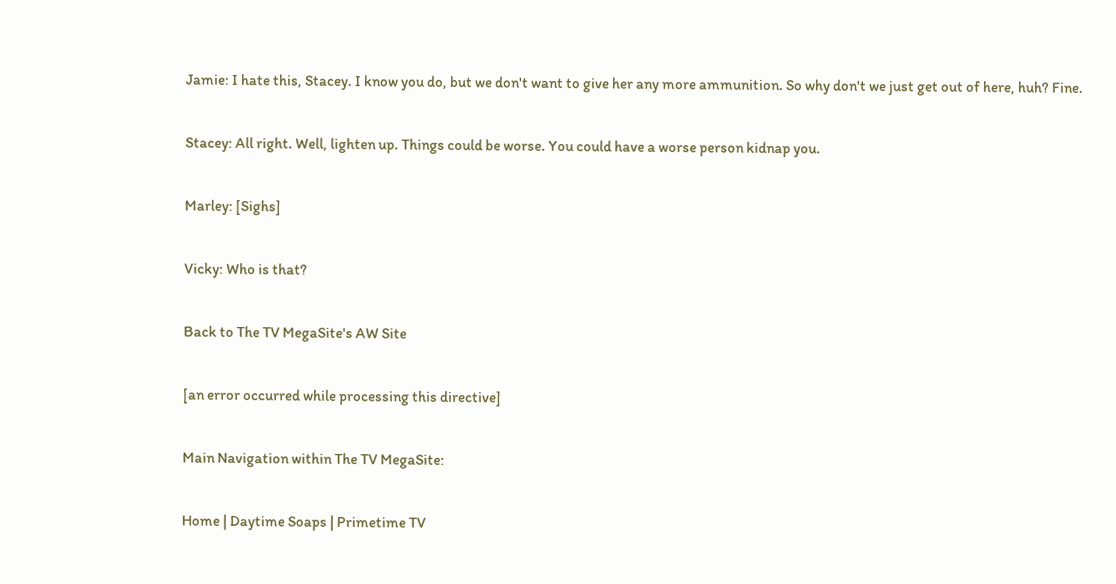Jamie: I hate this, Stacey. I know you do, but we don't want to give her any more ammunition. So why don't we just get out of here, huh? Fine.

Stacey: All right. Well, lighten up. Things could be worse. You could have a worse person kidnap you.

Marley: [Sighs]

Vicky: Who is that?

Back to The TV MegaSite's AW Site

[an error occurred while processing this directive]

Main Navigation within The TV MegaSite:

Home | Daytime Soaps | Primetime TV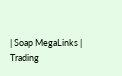| Soap MegaLinks | Trading